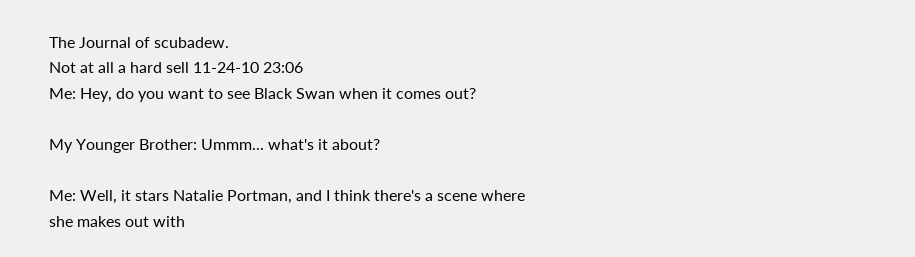The Journal of scubadew.
Not at all a hard sell 11-24-10 23:06
Me: Hey, do you want to see Black Swan when it comes out?

My Younger Brother: Ummm... what's it about?

Me: Well, it stars Natalie Portman, and I think there's a scene where she makes out with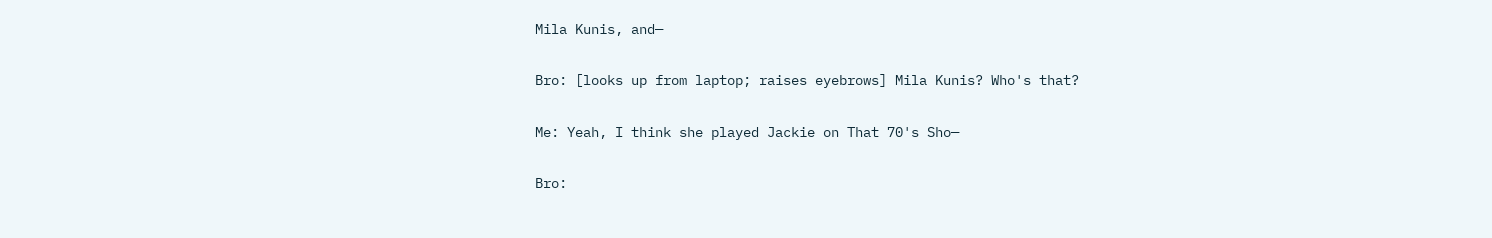Mila Kunis, and—

Bro: [looks up from laptop; raises eyebrows] Mila Kunis? Who's that?

Me: Yeah, I think she played Jackie on That 70's Sho—

Bro: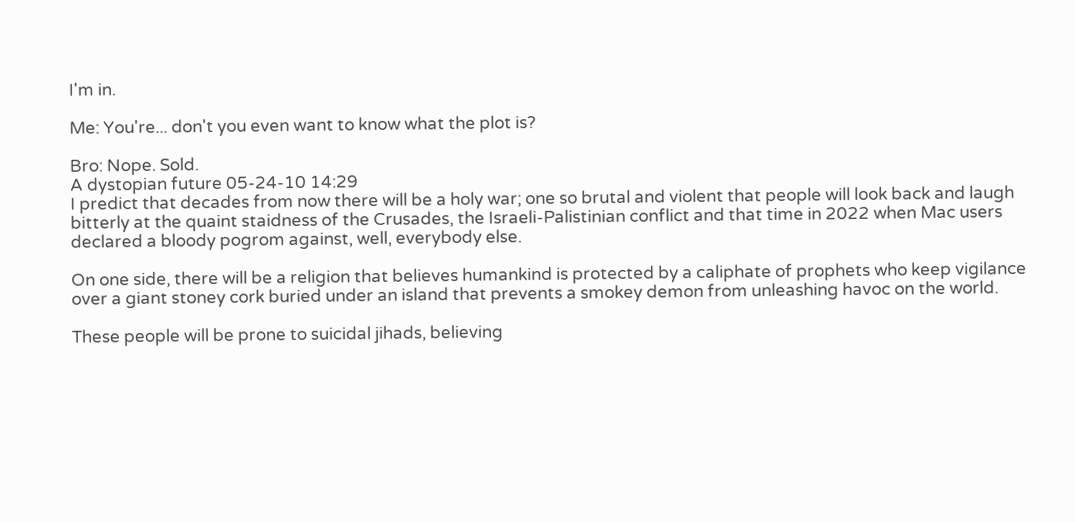I'm in.

Me: You're... don't you even want to know what the plot is?

Bro: Nope. Sold.
A dystopian future 05-24-10 14:29
I predict that decades from now there will be a holy war; one so brutal and violent that people will look back and laugh bitterly at the quaint staidness of the Crusades, the Israeli-Palistinian conflict and that time in 2022 when Mac users declared a bloody pogrom against, well, everybody else.

On one side, there will be a religion that believes humankind is protected by a caliphate of prophets who keep vigilance over a giant stoney cork buried under an island that prevents a smokey demon from unleashing havoc on the world.

These people will be prone to suicidal jihads, believing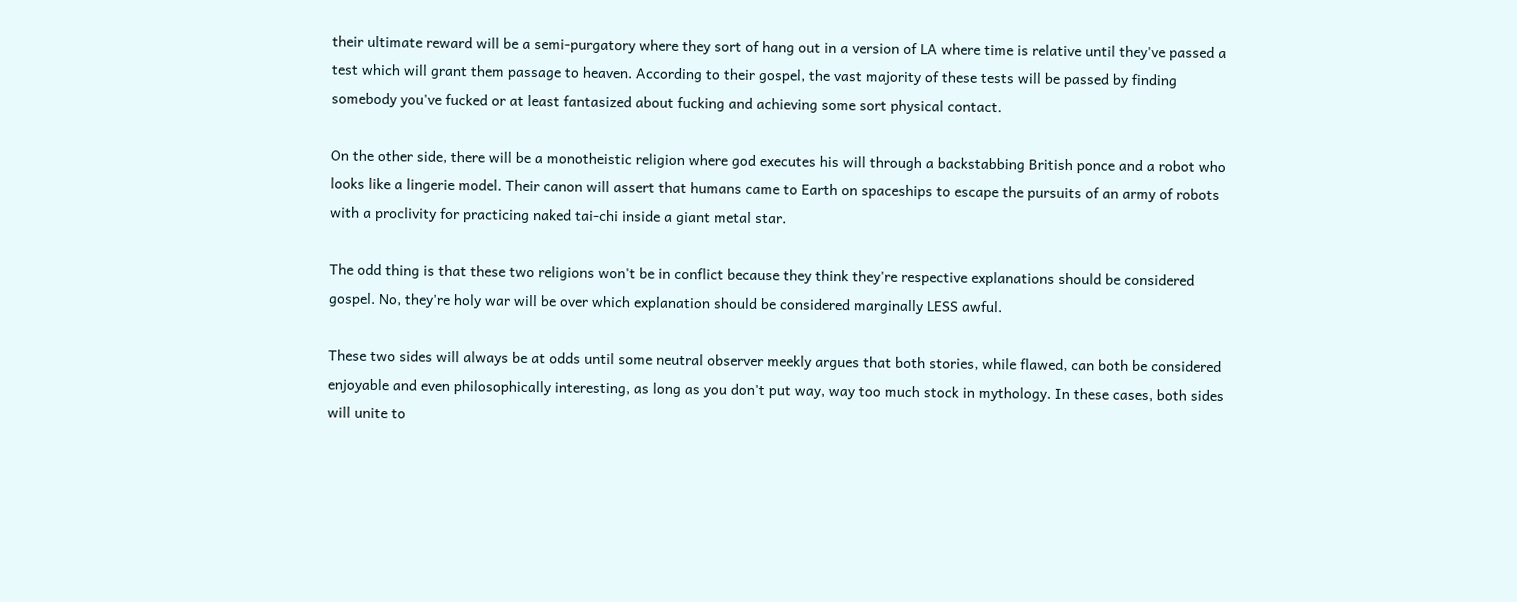their ultimate reward will be a semi-purgatory where they sort of hang out in a version of LA where time is relative until they've passed a test which will grant them passage to heaven. According to their gospel, the vast majority of these tests will be passed by finding somebody you've fucked or at least fantasized about fucking and achieving some sort physical contact.

On the other side, there will be a monotheistic religion where god executes his will through a backstabbing British ponce and a robot who looks like a lingerie model. Their canon will assert that humans came to Earth on spaceships to escape the pursuits of an army of robots with a proclivity for practicing naked tai-chi inside a giant metal star.

The odd thing is that these two religions won't be in conflict because they think they're respective explanations should be considered gospel. No, they're holy war will be over which explanation should be considered marginally LESS awful.

These two sides will always be at odds until some neutral observer meekly argues that both stories, while flawed, can both be considered enjoyable and even philosophically interesting, as long as you don't put way, way too much stock in mythology. In these cases, both sides will unite to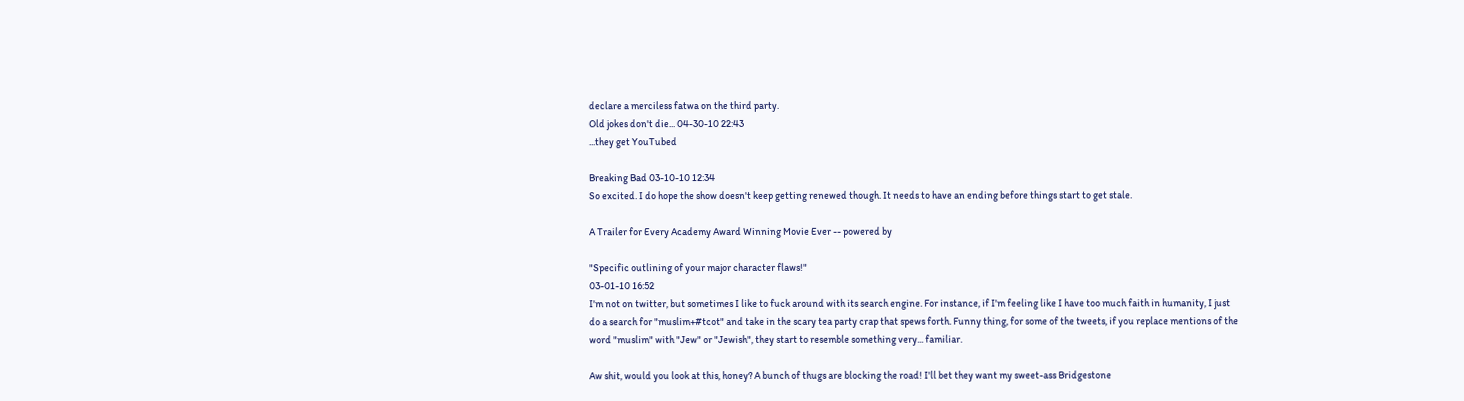declare a merciless fatwa on the third party.
Old jokes don't die... 04-30-10 22:43
...they get YouTubed

Breaking Bad 03-10-10 12:34
So excited. I do hope the show doesn't keep getting renewed though. It needs to have an ending before things start to get stale.

A Trailer for Every Academy Award Winning Movie Ever -- powered by

"Specific outlining of your major character flaws!"
03-01-10 16:52
I'm not on twitter, but sometimes I like to fuck around with its search engine. For instance, if I'm feeling like I have too much faith in humanity, I just do a search for "muslim+#tcot" and take in the scary tea party crap that spews forth. Funny thing, for some of the tweets, if you replace mentions of the word "muslim" with "Jew" or "Jewish", they start to resemble something very... familiar.

Aw shit, would you look at this, honey? A bunch of thugs are blocking the road! I'll bet they want my sweet-ass Bridgestone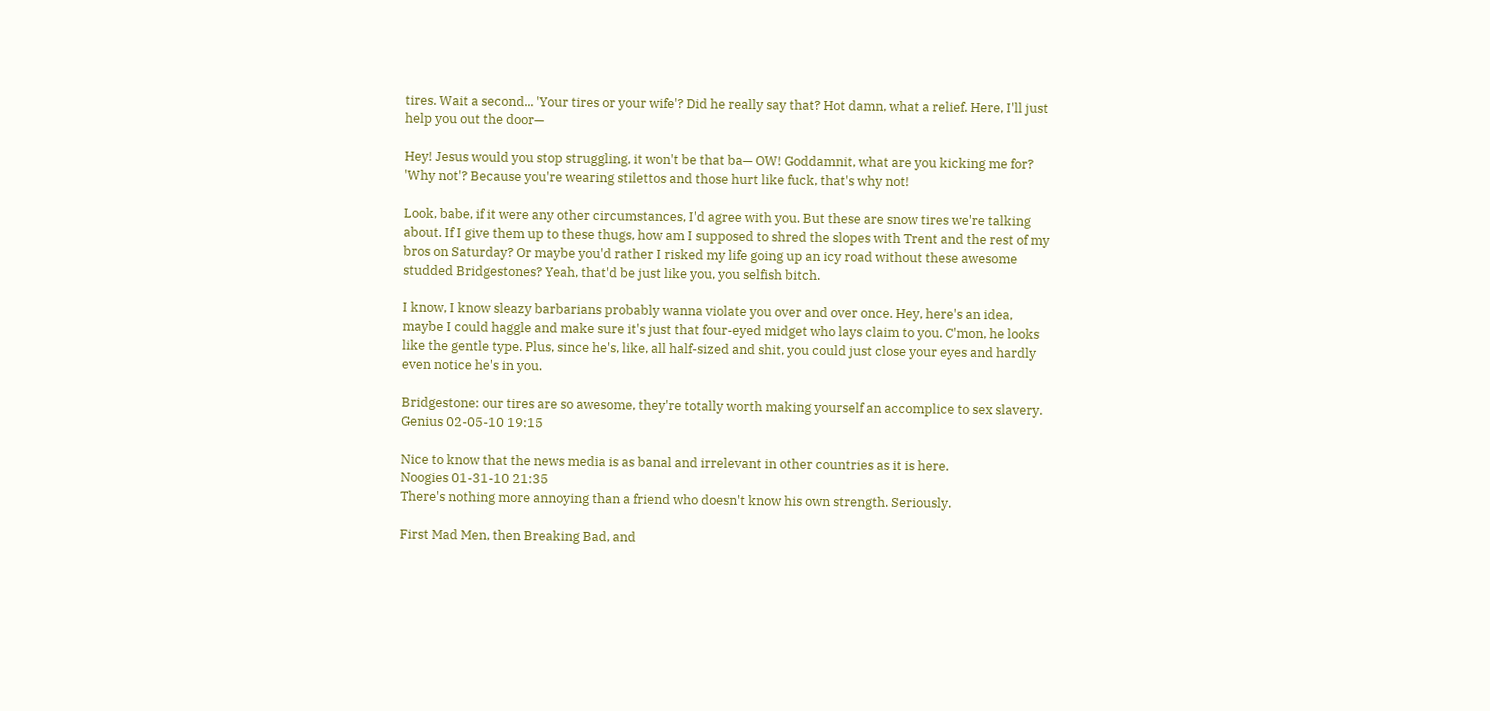tires. Wait a second... 'Your tires or your wife'? Did he really say that? Hot damn, what a relief. Here, I'll just help you out the door—

Hey! Jesus would you stop struggling, it won't be that ba— OW! Goddamnit, what are you kicking me for? 'Why not'? Because you're wearing stilettos and those hurt like fuck, that's why not!

Look, babe, if it were any other circumstances, I'd agree with you. But these are snow tires we're talking about. If I give them up to these thugs, how am I supposed to shred the slopes with Trent and the rest of my bros on Saturday? Or maybe you'd rather I risked my life going up an icy road without these awesome studded Bridgestones? Yeah, that'd be just like you, you selfish bitch.

I know, I know sleazy barbarians probably wanna violate you over and over once. Hey, here's an idea, maybe I could haggle and make sure it's just that four-eyed midget who lays claim to you. C'mon, he looks like the gentle type. Plus, since he's, like, all half-sized and shit, you could just close your eyes and hardly even notice he's in you.

Bridgestone: our tires are so awesome, they're totally worth making yourself an accomplice to sex slavery.
Genius 02-05-10 19:15

Nice to know that the news media is as banal and irrelevant in other countries as it is here.
Noogies 01-31-10 21:35
There's nothing more annoying than a friend who doesn't know his own strength. Seriously.

First Mad Men, then Breaking Bad, and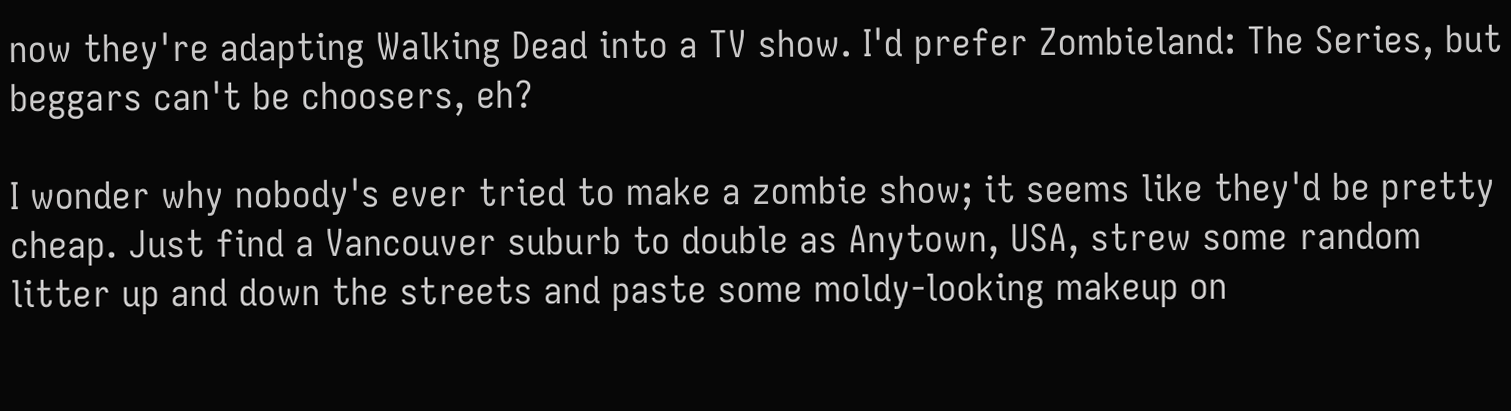now they're adapting Walking Dead into a TV show. I'd prefer Zombieland: The Series, but beggars can't be choosers, eh?

I wonder why nobody's ever tried to make a zombie show; it seems like they'd be pretty cheap. Just find a Vancouver suburb to double as Anytown, USA, strew some random litter up and down the streets and paste some moldy-looking makeup on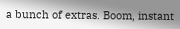a bunch of extras. Boom, instant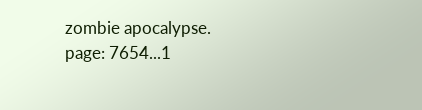zombie apocalypse.
page: 7654...1